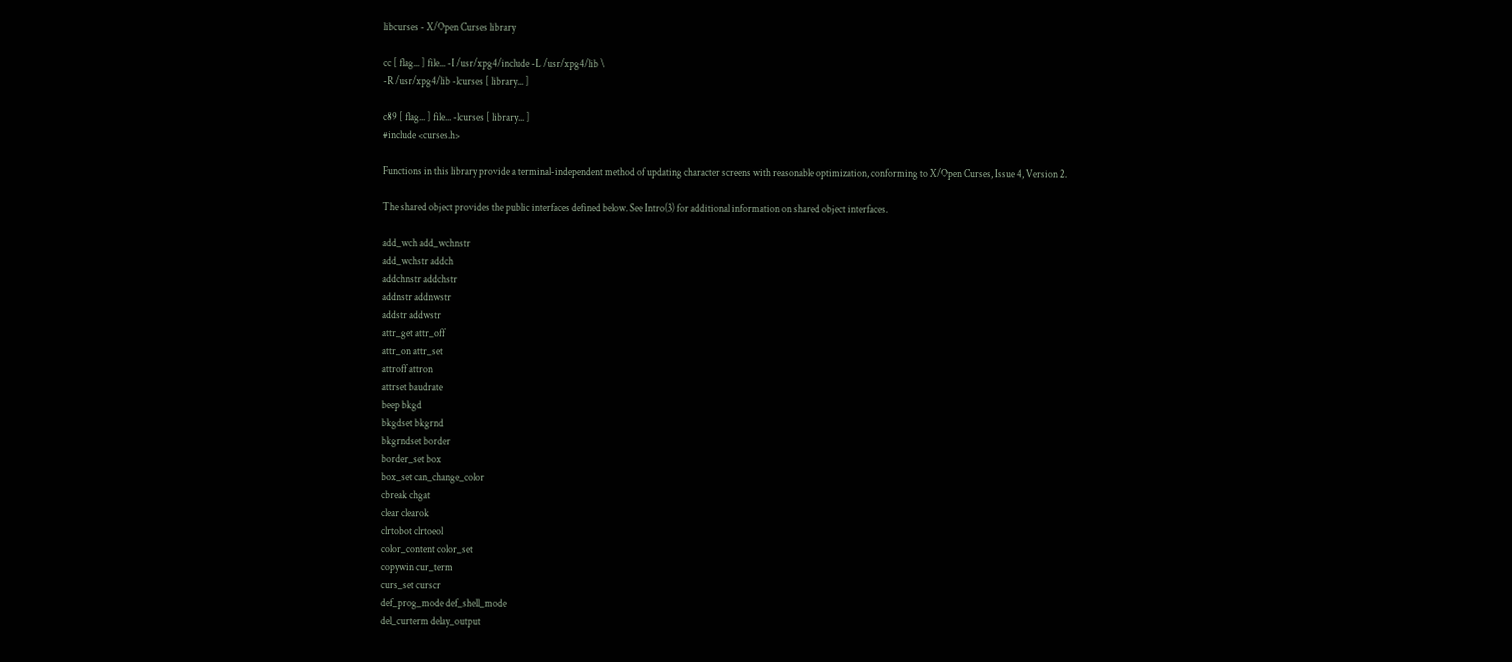libcurses - X/Open Curses library

cc [ flag... ] file... -I /usr/xpg4/include -L /usr/xpg4/lib \
-R /usr/xpg4/lib -lcurses [ library... ]

c89 [ flag... ] file... -lcurses [ library... ]
#include <curses.h>

Functions in this library provide a terminal-independent method of updating character screens with reasonable optimization, conforming to X/Open Curses, Issue 4, Version 2.

The shared object provides the public interfaces defined below. See Intro(3) for additional information on shared object interfaces.

add_wch add_wchnstr
add_wchstr addch
addchnstr addchstr
addnstr addnwstr
addstr addwstr
attr_get attr_off
attr_on attr_set
attroff attron
attrset baudrate
beep bkgd
bkgdset bkgrnd
bkgrndset border
border_set box
box_set can_change_color
cbreak chgat
clear clearok
clrtobot clrtoeol
color_content color_set
copywin cur_term
curs_set curscr
def_prog_mode def_shell_mode
del_curterm delay_output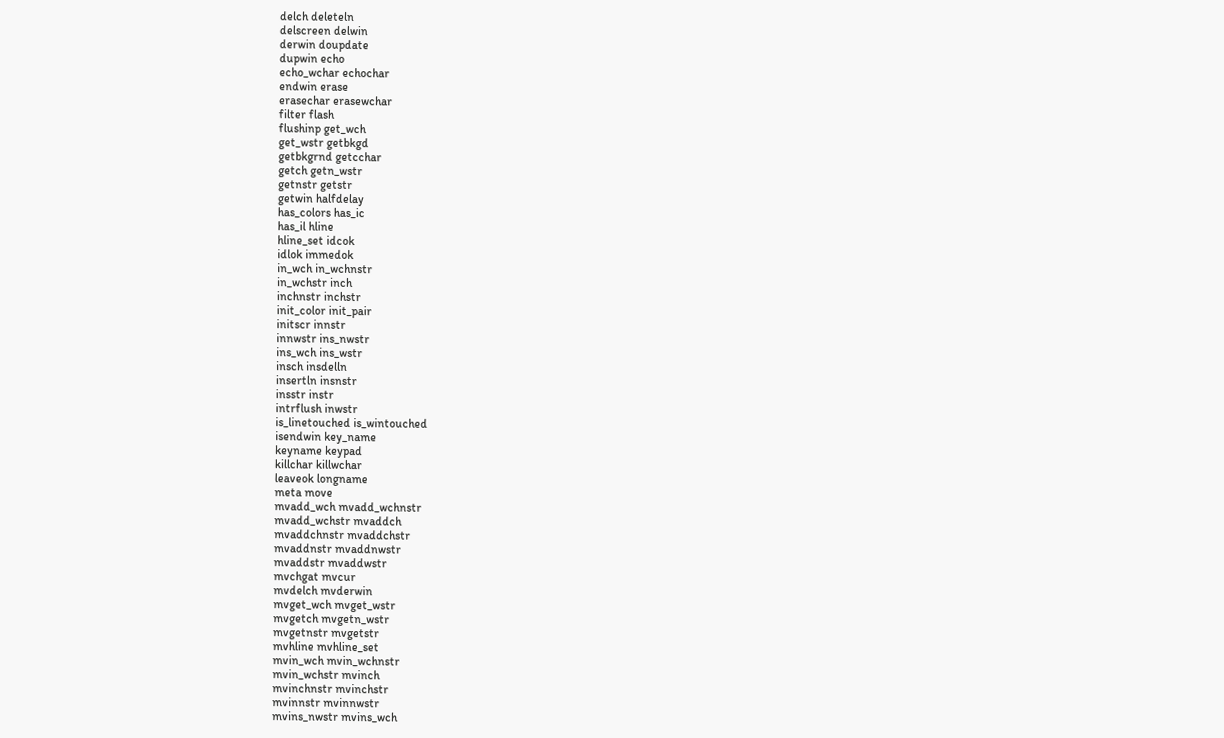delch deleteln
delscreen delwin
derwin doupdate
dupwin echo
echo_wchar echochar
endwin erase
erasechar erasewchar
filter flash
flushinp get_wch
get_wstr getbkgd
getbkgrnd getcchar
getch getn_wstr
getnstr getstr
getwin halfdelay
has_colors has_ic
has_il hline
hline_set idcok
idlok immedok
in_wch in_wchnstr
in_wchstr inch
inchnstr inchstr
init_color init_pair
initscr innstr
innwstr ins_nwstr
ins_wch ins_wstr
insch insdelln
insertln insnstr
insstr instr
intrflush inwstr
is_linetouched is_wintouched
isendwin key_name
keyname keypad
killchar killwchar
leaveok longname
meta move
mvadd_wch mvadd_wchnstr
mvadd_wchstr mvaddch
mvaddchnstr mvaddchstr
mvaddnstr mvaddnwstr
mvaddstr mvaddwstr
mvchgat mvcur
mvdelch mvderwin
mvget_wch mvget_wstr
mvgetch mvgetn_wstr
mvgetnstr mvgetstr
mvhline mvhline_set
mvin_wch mvin_wchnstr
mvin_wchstr mvinch
mvinchnstr mvinchstr
mvinnstr mvinnwstr
mvins_nwstr mvins_wch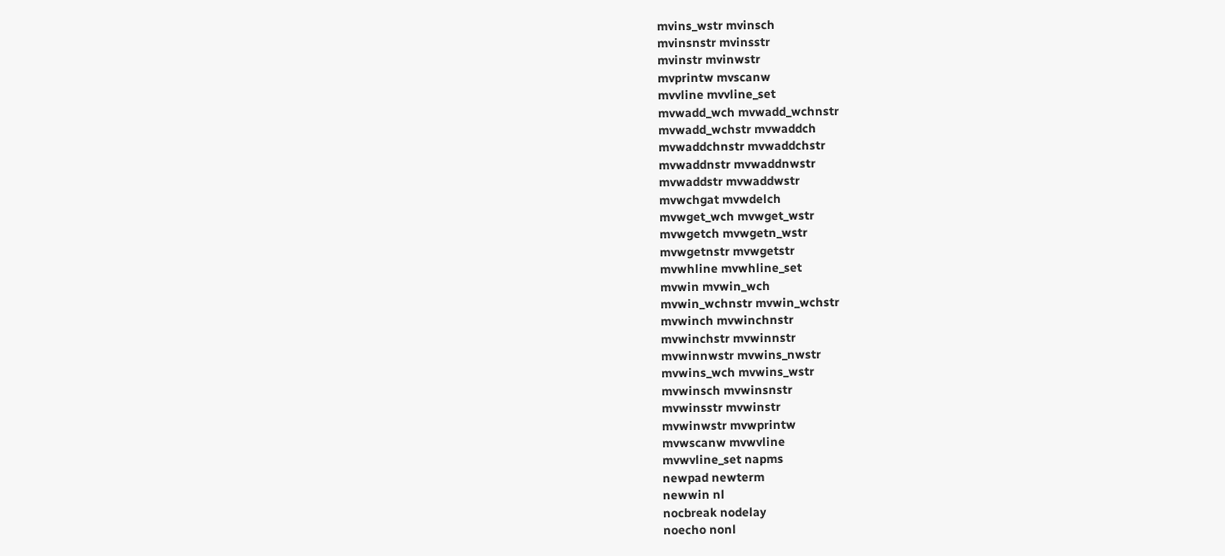mvins_wstr mvinsch
mvinsnstr mvinsstr
mvinstr mvinwstr
mvprintw mvscanw
mvvline mvvline_set
mvwadd_wch mvwadd_wchnstr
mvwadd_wchstr mvwaddch
mvwaddchnstr mvwaddchstr
mvwaddnstr mvwaddnwstr
mvwaddstr mvwaddwstr
mvwchgat mvwdelch
mvwget_wch mvwget_wstr
mvwgetch mvwgetn_wstr
mvwgetnstr mvwgetstr
mvwhline mvwhline_set
mvwin mvwin_wch
mvwin_wchnstr mvwin_wchstr
mvwinch mvwinchnstr
mvwinchstr mvwinnstr
mvwinnwstr mvwins_nwstr
mvwins_wch mvwins_wstr
mvwinsch mvwinsnstr
mvwinsstr mvwinstr
mvwinwstr mvwprintw
mvwscanw mvwvline
mvwvline_set napms
newpad newterm
newwin nl
nocbreak nodelay
noecho nonl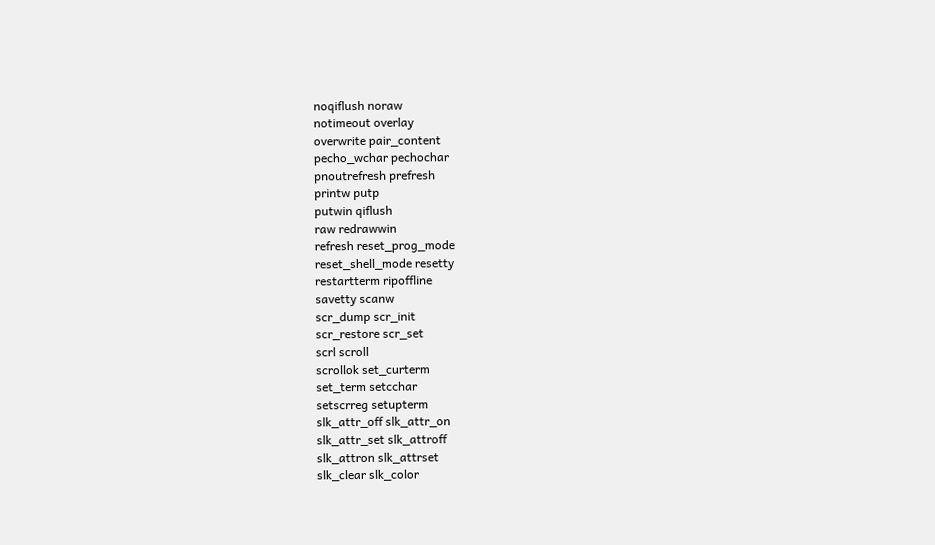noqiflush noraw
notimeout overlay
overwrite pair_content
pecho_wchar pechochar
pnoutrefresh prefresh
printw putp
putwin qiflush
raw redrawwin
refresh reset_prog_mode
reset_shell_mode resetty
restartterm ripoffline
savetty scanw
scr_dump scr_init
scr_restore scr_set
scrl scroll
scrollok set_curterm
set_term setcchar
setscrreg setupterm
slk_attr_off slk_attr_on
slk_attr_set slk_attroff
slk_attron slk_attrset
slk_clear slk_color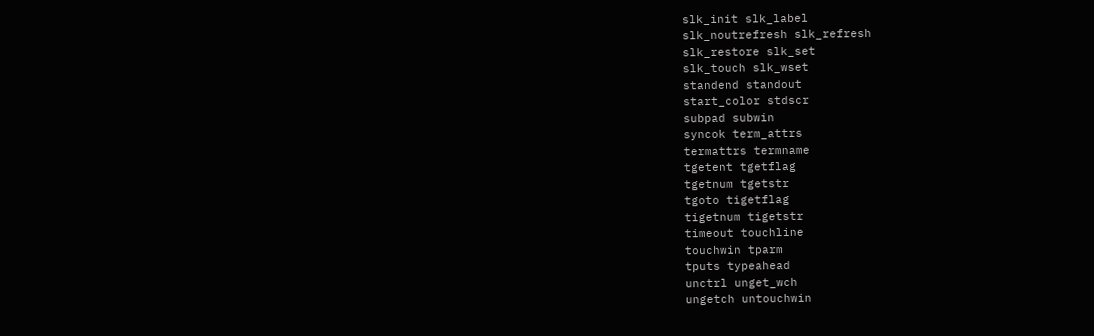slk_init slk_label
slk_noutrefresh slk_refresh
slk_restore slk_set
slk_touch slk_wset
standend standout
start_color stdscr
subpad subwin
syncok term_attrs
termattrs termname
tgetent tgetflag
tgetnum tgetstr
tgoto tigetflag
tigetnum tigetstr
timeout touchline
touchwin tparm
tputs typeahead
unctrl unget_wch
ungetch untouchwin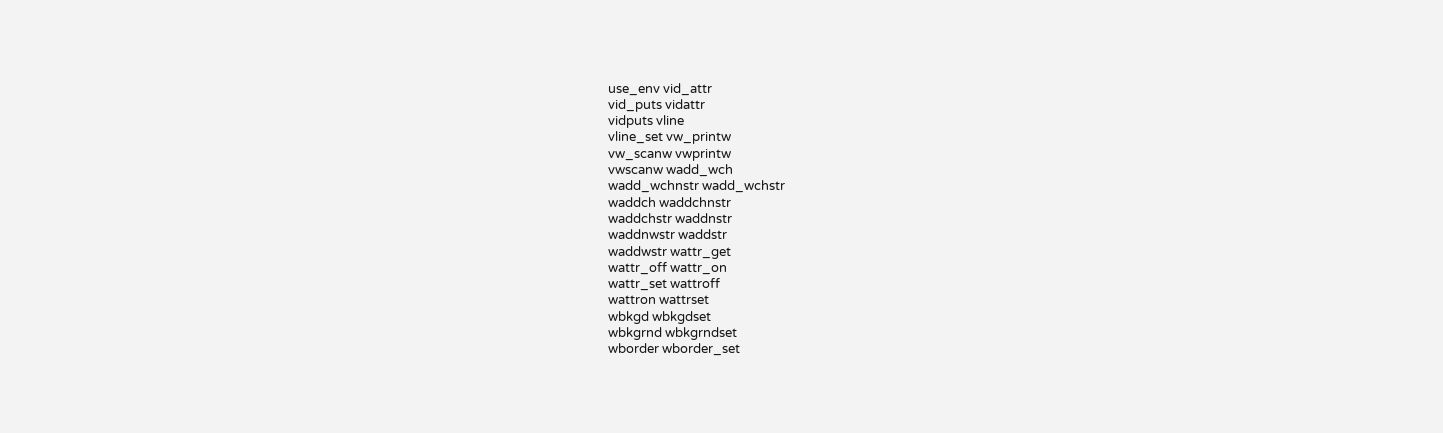use_env vid_attr
vid_puts vidattr
vidputs vline
vline_set vw_printw
vw_scanw vwprintw
vwscanw wadd_wch
wadd_wchnstr wadd_wchstr
waddch waddchnstr
waddchstr waddnstr
waddnwstr waddstr
waddwstr wattr_get
wattr_off wattr_on
wattr_set wattroff
wattron wattrset
wbkgd wbkgdset
wbkgrnd wbkgrndset
wborder wborder_set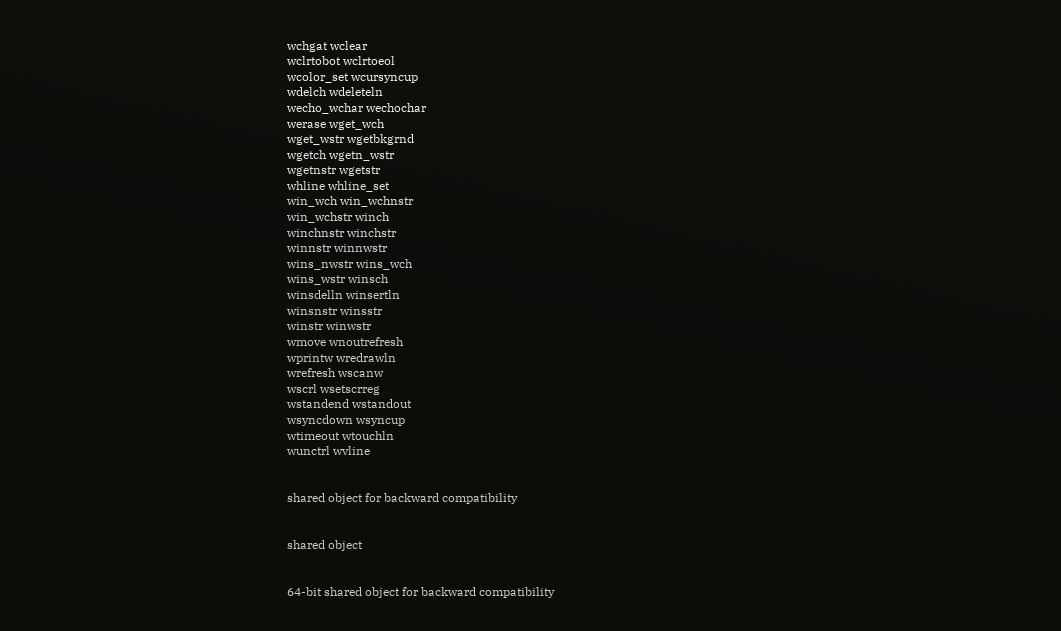wchgat wclear
wclrtobot wclrtoeol
wcolor_set wcursyncup
wdelch wdeleteln
wecho_wchar wechochar
werase wget_wch
wget_wstr wgetbkgrnd
wgetch wgetn_wstr
wgetnstr wgetstr
whline whline_set
win_wch win_wchnstr
win_wchstr winch
winchnstr winchstr
winnstr winnwstr
wins_nwstr wins_wch
wins_wstr winsch
winsdelln winsertln
winsnstr winsstr
winstr winwstr
wmove wnoutrefresh
wprintw wredrawln
wrefresh wscanw
wscrl wsetscrreg
wstandend wstandout
wsyncdown wsyncup
wtimeout wtouchln
wunctrl wvline


shared object for backward compatibility


shared object


64-bit shared object for backward compatibility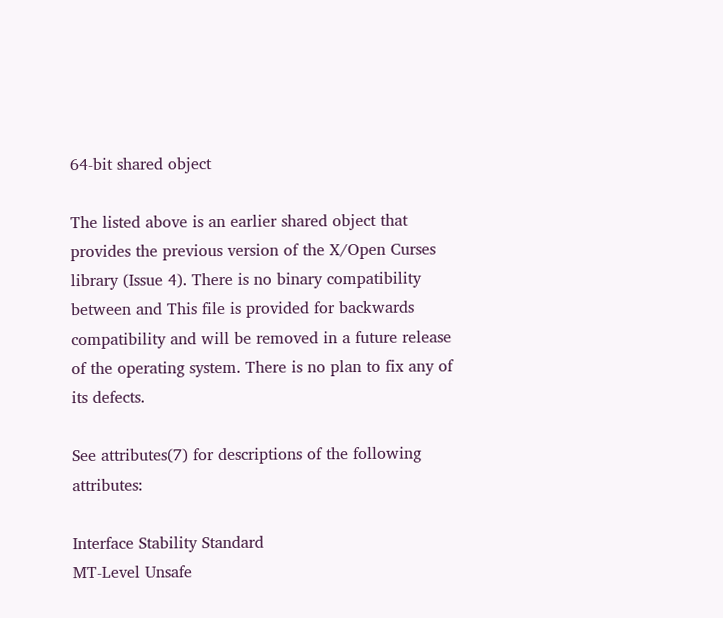64-bit shared object

The listed above is an earlier shared object that provides the previous version of the X/Open Curses library (Issue 4). There is no binary compatibility between and This file is provided for backwards compatibility and will be removed in a future release of the operating system. There is no plan to fix any of its defects.

See attributes(7) for descriptions of the following attributes:

Interface Stability Standard
MT-Level Unsafe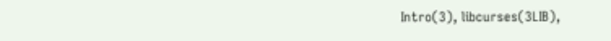Intro(3), libcurses(3LIB),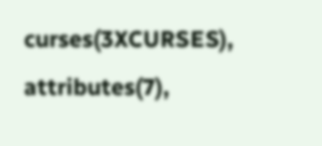curses(3XCURSES), attributes(7),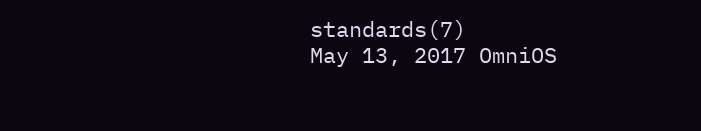standards(7)
May 13, 2017 OmniOS